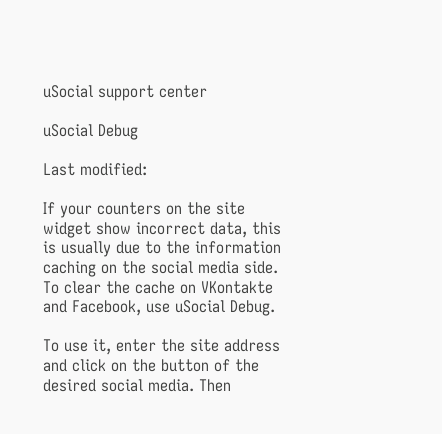uSocial support center

uSocial Debug

Last modified:

If your counters on the site widget show incorrect data, this is usually due to the information caching on the social media side. To clear the cache on VKontakte and Facebook, use uSocial Debug.

To use it, enter the site address and click on the button of the desired social media. Then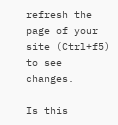refresh the page of your site (Ctrl+f5) to see changes.

Is this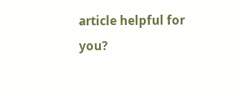article helpful for you?